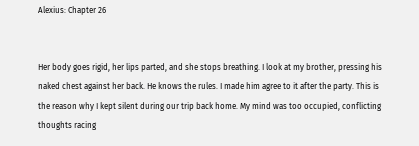Alexius: Chapter 26


Her body goes rigid, her lips parted, and she stops breathing. I look at my brother, pressing his naked chest against her back. He knows the rules. I made him agree to it after the party. This is the reason why I kept silent during our trip back home. My mind was too occupied, conflicting thoughts racing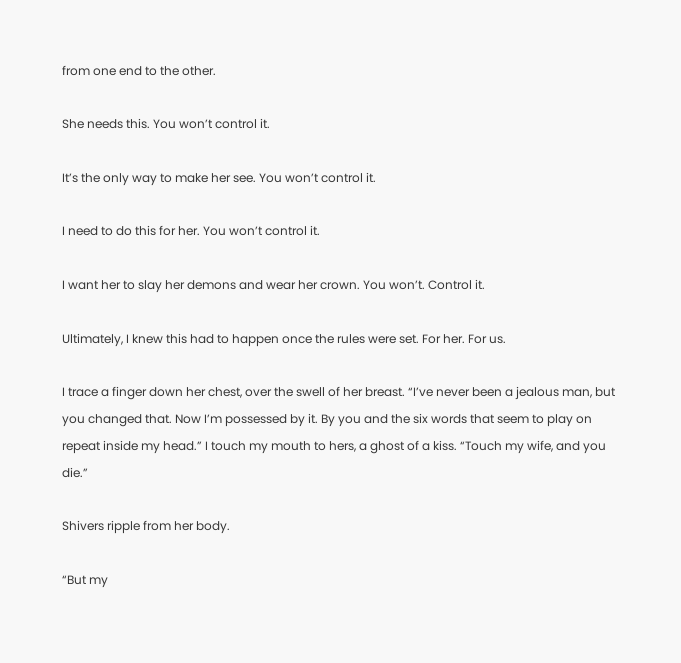from one end to the other.

She needs this. You won’t control it.

It’s the only way to make her see. You won’t control it.

I need to do this for her. You won’t control it.

I want her to slay her demons and wear her crown. You won’t. Control it.

Ultimately, I knew this had to happen once the rules were set. For her. For us.

I trace a finger down her chest, over the swell of her breast. “I’ve never been a jealous man, but you changed that. Now I’m possessed by it. By you and the six words that seem to play on repeat inside my head.” I touch my mouth to hers, a ghost of a kiss. “Touch my wife, and you die.”

Shivers ripple from her body.

“But my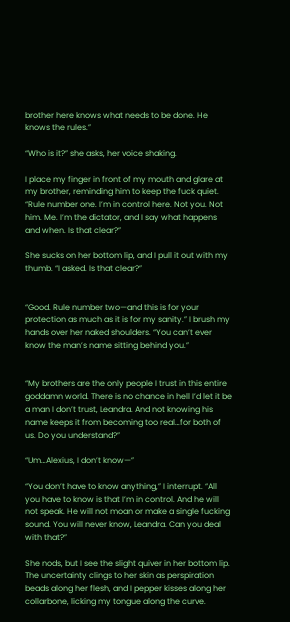brother here knows what needs to be done. He knows the rules.”

“Who is it?” she asks, her voice shaking.

I place my finger in front of my mouth and glare at my brother, reminding him to keep the fuck quiet. “Rule number one. I’m in control here. Not you. Not him. Me. I’m the dictator, and I say what happens and when. Is that clear?”

She sucks on her bottom lip, and I pull it out with my thumb. “I asked. Is that clear?”


“Good. Rule number two—and this is for your protection as much as it is for my sanity.” I brush my hands over her naked shoulders. “You can’t ever know the man’s name sitting behind you.”


“My brothers are the only people I trust in this entire goddamn world. There is no chance in hell I’d let it be a man I don’t trust, Leandra. And not knowing his name keeps it from becoming too real…for both of us. Do you understand?”

“Um…Alexius, I don’t know—”

“You don’t have to know anything,” I interrupt. “All you have to know is that I’m in control. And he will not speak. He will not moan or make a single fucking sound. You will never know, Leandra. Can you deal with that?”

She nods, but I see the slight quiver in her bottom lip. The uncertainty clings to her skin as perspiration beads along her flesh, and I pepper kisses along her collarbone, licking my tongue along the curve.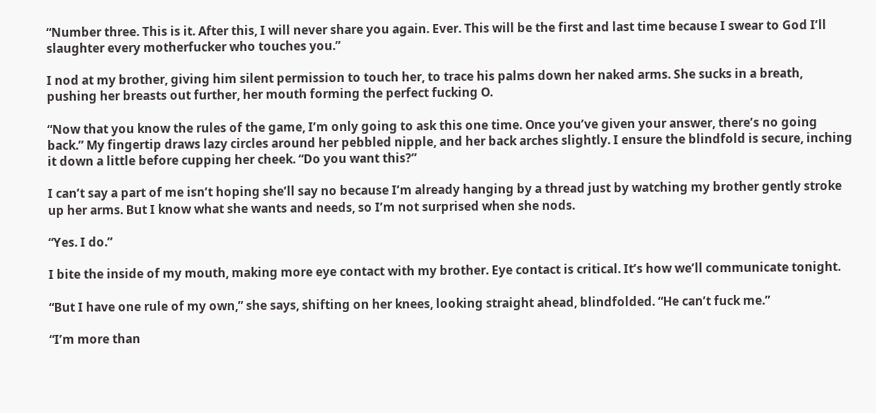“Number three. This is it. After this, I will never share you again. Ever. This will be the first and last time because I swear to God I’ll slaughter every motherfucker who touches you.”

I nod at my brother, giving him silent permission to touch her, to trace his palms down her naked arms. She sucks in a breath, pushing her breasts out further, her mouth forming the perfect fucking O.

“Now that you know the rules of the game, I’m only going to ask this one time. Once you’ve given your answer, there’s no going back.” My fingertip draws lazy circles around her pebbled nipple, and her back arches slightly. I ensure the blindfold is secure, inching it down a little before cupping her cheek. “Do you want this?”

I can’t say a part of me isn’t hoping she’ll say no because I’m already hanging by a thread just by watching my brother gently stroke up her arms. But I know what she wants and needs, so I’m not surprised when she nods.

“Yes. I do.”

I bite the inside of my mouth, making more eye contact with my brother. Eye contact is critical. It’s how we’ll communicate tonight.

“But I have one rule of my own,” she says, shifting on her knees, looking straight ahead, blindfolded. “He can’t fuck me.”

“I’m more than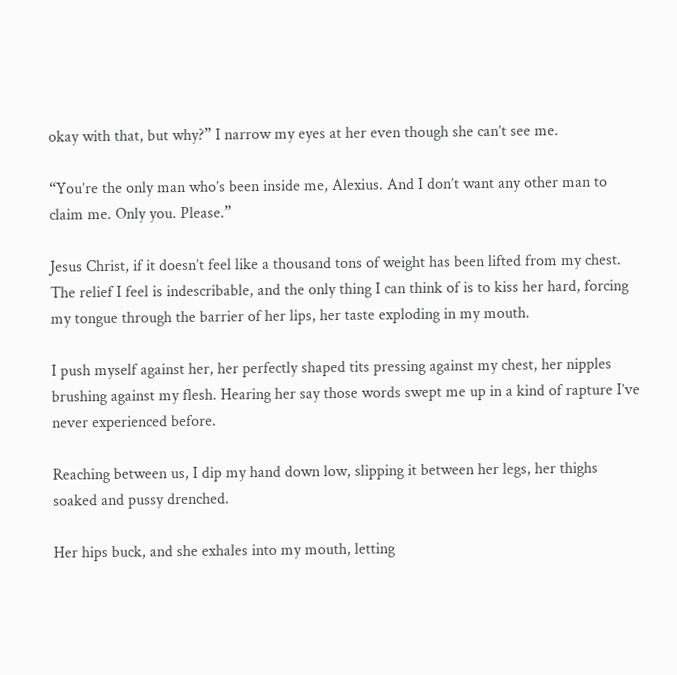okay with that, but why?” I narrow my eyes at her even though she can’t see me.

“You’re the only man who’s been inside me, Alexius. And I don’t want any other man to claim me. Only you. Please.”

Jesus Christ, if it doesn’t feel like a thousand tons of weight has been lifted from my chest. The relief I feel is indescribable, and the only thing I can think of is to kiss her hard, forcing my tongue through the barrier of her lips, her taste exploding in my mouth.

I push myself against her, her perfectly shaped tits pressing against my chest, her nipples brushing against my flesh. Hearing her say those words swept me up in a kind of rapture I’ve never experienced before.

Reaching between us, I dip my hand down low, slipping it between her legs, her thighs soaked and pussy drenched.

Her hips buck, and she exhales into my mouth, letting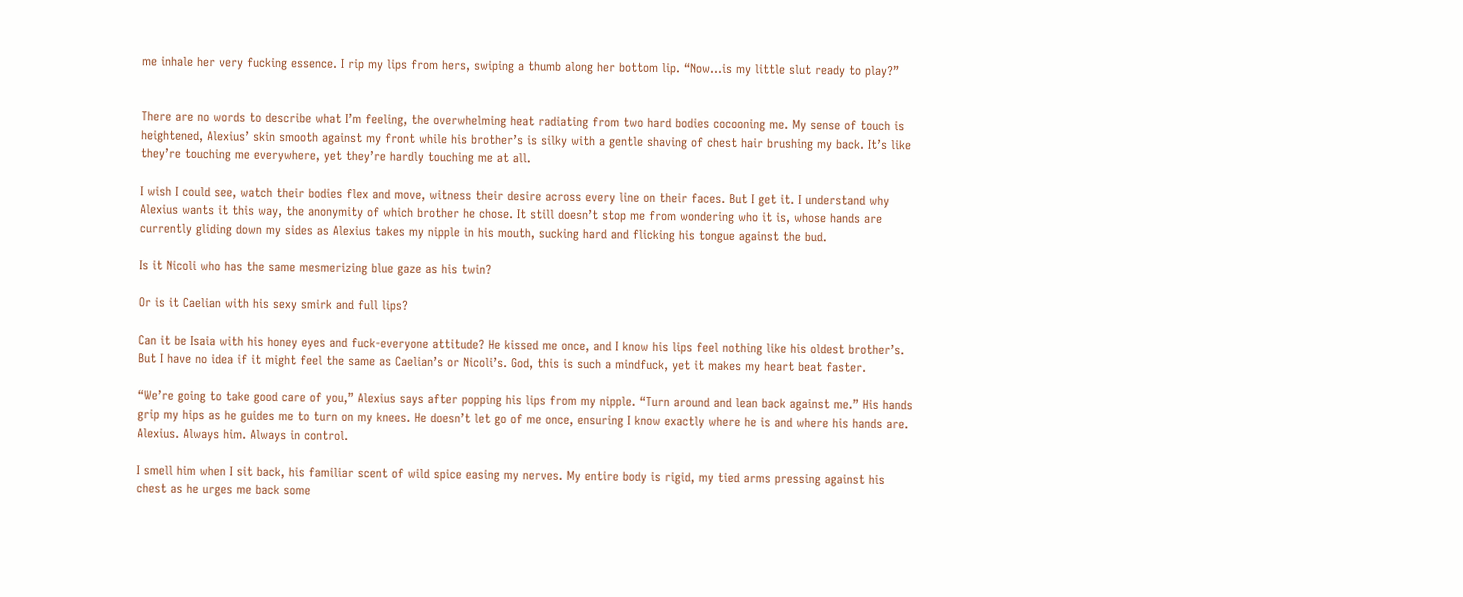me inhale her very fucking essence. I rip my lips from hers, swiping a thumb along her bottom lip. “Now…is my little slut ready to play?”


There are no words to describe what I’m feeling, the overwhelming heat radiating from two hard bodies cocooning me. My sense of touch is heightened, Alexius’ skin smooth against my front while his brother’s is silky with a gentle shaving of chest hair brushing my back. It’s like they’re touching me everywhere, yet they’re hardly touching me at all.

I wish I could see, watch their bodies flex and move, witness their desire across every line on their faces. But I get it. I understand why Alexius wants it this way, the anonymity of which brother he chose. It still doesn’t stop me from wondering who it is, whose hands are currently gliding down my sides as Alexius takes my nipple in his mouth, sucking hard and flicking his tongue against the bud.

Is it Nicoli who has the same mesmerizing blue gaze as his twin?

Or is it Caelian with his sexy smirk and full lips?

Can it be Isaia with his honey eyes and fuck-everyone attitude? He kissed me once, and I know his lips feel nothing like his oldest brother’s. But I have no idea if it might feel the same as Caelian’s or Nicoli’s. God, this is such a mindfuck, yet it makes my heart beat faster.

“We’re going to take good care of you,” Alexius says after popping his lips from my nipple. “Turn around and lean back against me.” His hands grip my hips as he guides me to turn on my knees. He doesn’t let go of me once, ensuring I know exactly where he is and where his hands are. Alexius. Always him. Always in control.

I smell him when I sit back, his familiar scent of wild spice easing my nerves. My entire body is rigid, my tied arms pressing against his chest as he urges me back some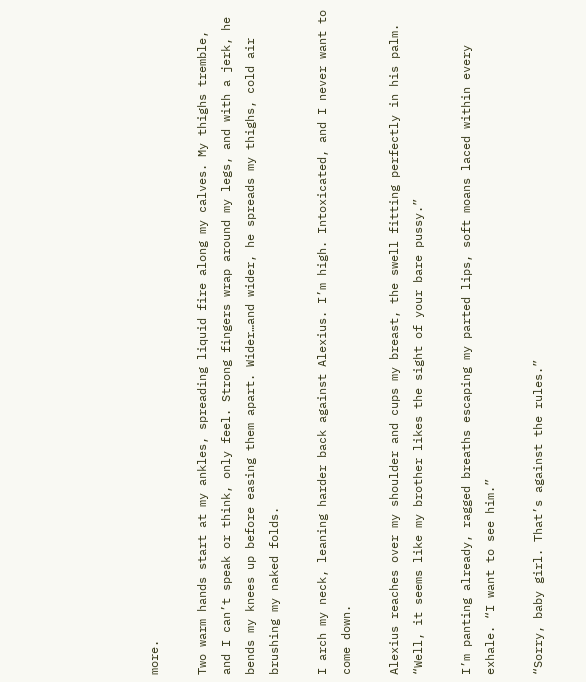more.

Two warm hands start at my ankles, spreading liquid fire along my calves. My thighs tremble, and I can’t speak or think, only feel. Strong fingers wrap around my legs, and with a jerk, he bends my knees up before easing them apart. Wider…and wider, he spreads my thighs, cold air brushing my naked folds.

I arch my neck, leaning harder back against Alexius. I’m high. Intoxicated, and I never want to come down.

Alexius reaches over my shoulder and cups my breast, the swell fitting perfectly in his palm. “Well, it seems like my brother likes the sight of your bare pussy.”

I’m panting already, ragged breaths escaping my parted lips, soft moans laced within every exhale. “I want to see him.”

“Sorry, baby girl. That’s against the rules.”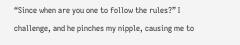“Since when are you one to follow the rules?” I challenge, and he pinches my nipple, causing me to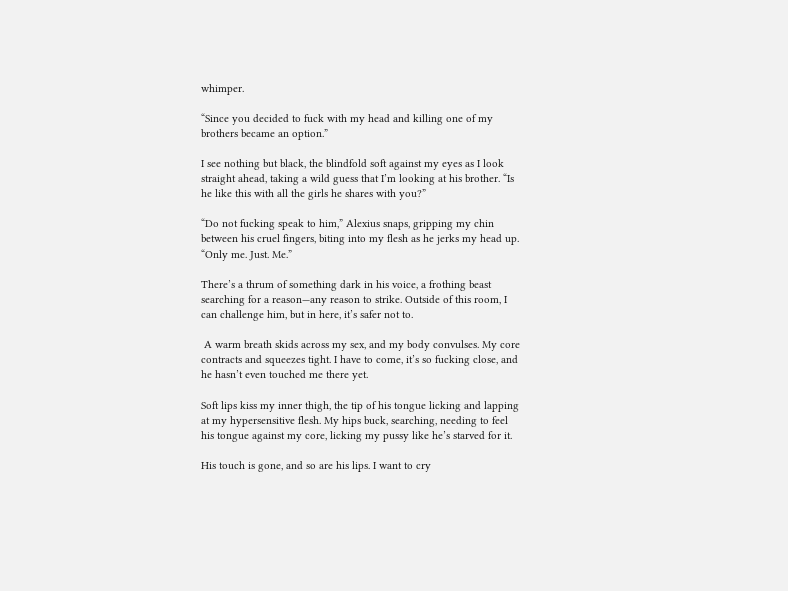whimper.

“Since you decided to fuck with my head and killing one of my brothers became an option.”

I see nothing but black, the blindfold soft against my eyes as I look straight ahead, taking a wild guess that I’m looking at his brother. “Is he like this with all the girls he shares with you?”

“Do not fucking speak to him,” Alexius snaps, gripping my chin between his cruel fingers, biting into my flesh as he jerks my head up. “Only me. Just. Me.”

There’s a thrum of something dark in his voice, a frothing beast searching for a reason—any reason to strike. Outside of this room, I can challenge him, but in here, it’s safer not to.

 A warm breath skids across my sex, and my body convulses. My core contracts and squeezes tight. I have to come, it’s so fucking close, and he hasn’t even touched me there yet.

Soft lips kiss my inner thigh, the tip of his tongue licking and lapping at my hypersensitive flesh. My hips buck, searching, needing to feel his tongue against my core, licking my pussy like he’s starved for it.

His touch is gone, and so are his lips. I want to cry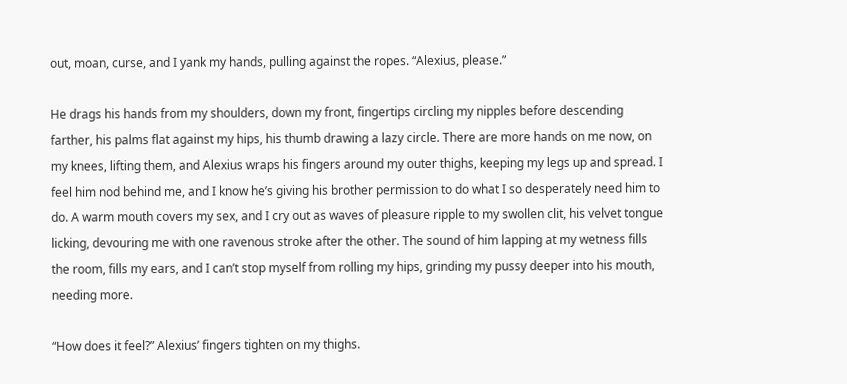out, moan, curse, and I yank my hands, pulling against the ropes. “Alexius, please.”

He drags his hands from my shoulders, down my front, fingertips circling my nipples before descending farther, his palms flat against my hips, his thumb drawing a lazy circle. There are more hands on me now, on my knees, lifting them, and Alexius wraps his fingers around my outer thighs, keeping my legs up and spread. I feel him nod behind me, and I know he’s giving his brother permission to do what I so desperately need him to do. A warm mouth covers my sex, and I cry out as waves of pleasure ripple to my swollen clit, his velvet tongue licking, devouring me with one ravenous stroke after the other. The sound of him lapping at my wetness fills the room, fills my ears, and I can’t stop myself from rolling my hips, grinding my pussy deeper into his mouth, needing more.

“How does it feel?” Alexius’ fingers tighten on my thighs.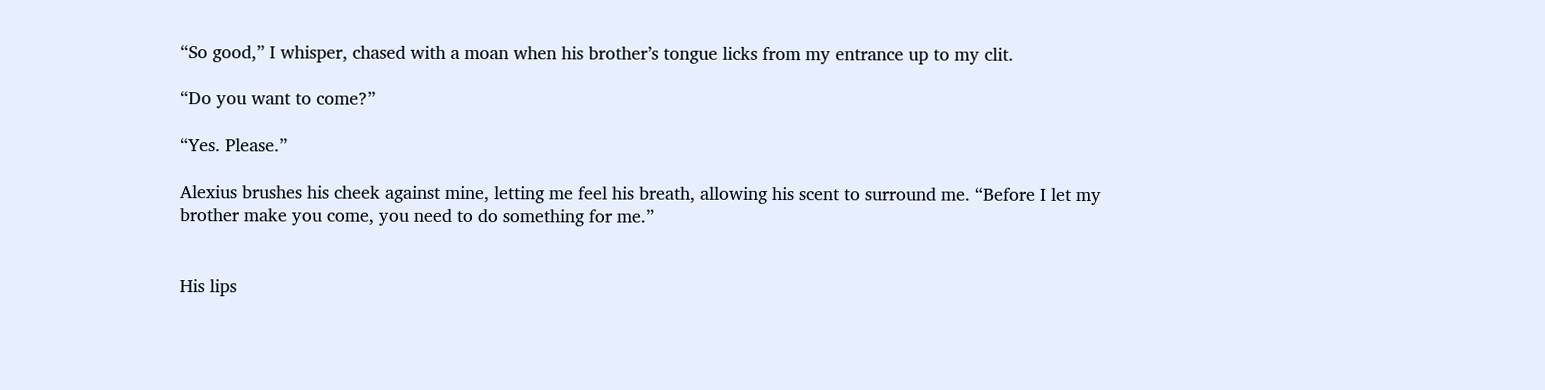“So good,” I whisper, chased with a moan when his brother’s tongue licks from my entrance up to my clit.

“Do you want to come?”

“Yes. Please.”

Alexius brushes his cheek against mine, letting me feel his breath, allowing his scent to surround me. “Before I let my brother make you come, you need to do something for me.”


His lips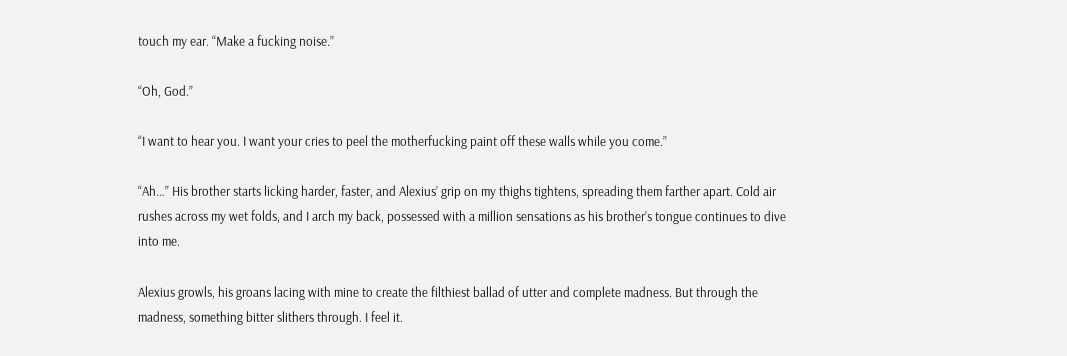touch my ear. “Make a fucking noise.”

“Oh, God.”

“I want to hear you. I want your cries to peel the motherfucking paint off these walls while you come.”

“Ah…” His brother starts licking harder, faster, and Alexius’ grip on my thighs tightens, spreading them farther apart. Cold air rushes across my wet folds, and I arch my back, possessed with a million sensations as his brother’s tongue continues to dive into me.

Alexius growls, his groans lacing with mine to create the filthiest ballad of utter and complete madness. But through the madness, something bitter slithers through. I feel it.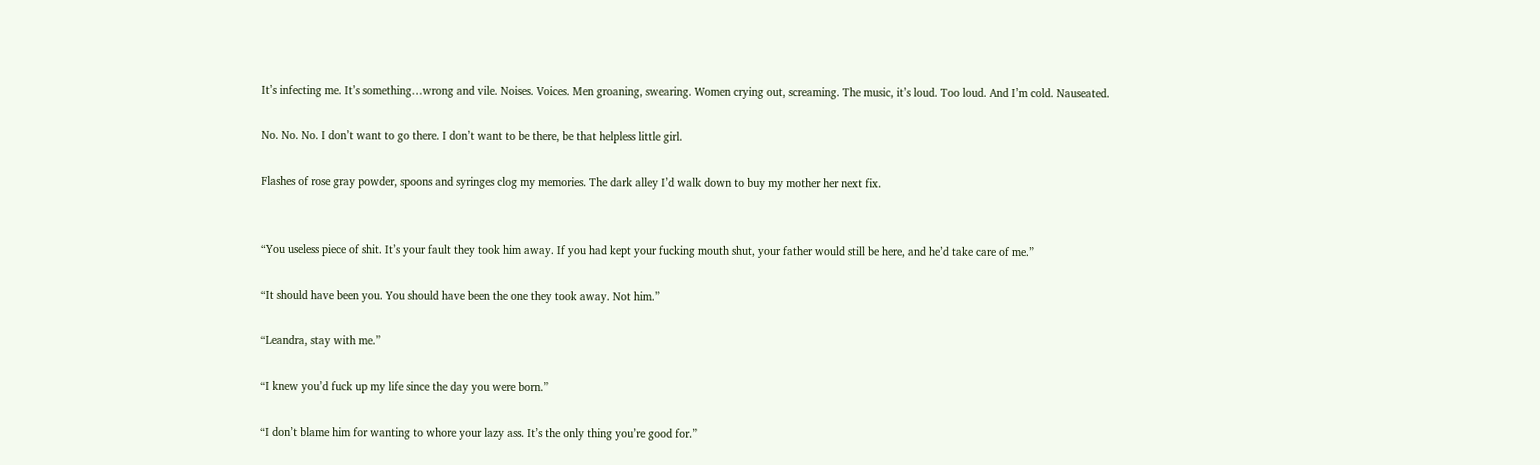It’s infecting me. It’s something…wrong and vile. Noises. Voices. Men groaning, swearing. Women crying out, screaming. The music, it’s loud. Too loud. And I’m cold. Nauseated.

No. No. No. I don’t want to go there. I don’t want to be there, be that helpless little girl.

Flashes of rose gray powder, spoons and syringes clog my memories. The dark alley I’d walk down to buy my mother her next fix.


“You useless piece of shit. It’s your fault they took him away. If you had kept your fucking mouth shut, your father would still be here, and he’d take care of me.”

“It should have been you. You should have been the one they took away. Not him.”

“Leandra, stay with me.”

“I knew you’d fuck up my life since the day you were born.”

“I don’t blame him for wanting to whore your lazy ass. It’s the only thing you’re good for.”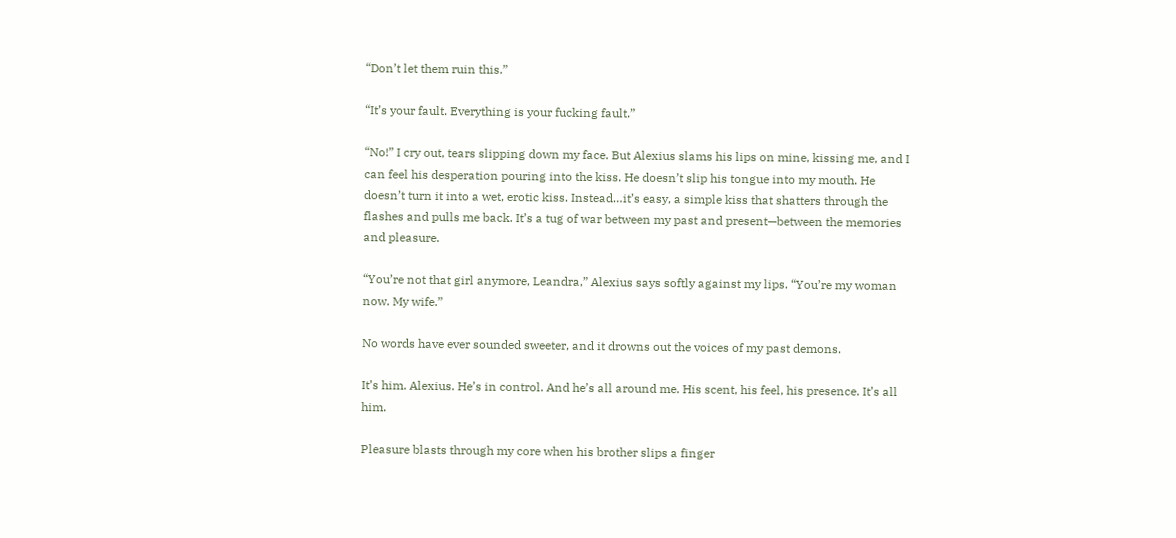“Don’t let them ruin this.”

“It’s your fault. Everything is your fucking fault.”

“No!” I cry out, tears slipping down my face. But Alexius slams his lips on mine, kissing me, and I can feel his desperation pouring into the kiss. He doesn’t slip his tongue into my mouth. He doesn’t turn it into a wet, erotic kiss. Instead…it’s easy, a simple kiss that shatters through the flashes and pulls me back. It’s a tug of war between my past and present—between the memories and pleasure.

“You’re not that girl anymore, Leandra,” Alexius says softly against my lips. “You’re my woman now. My wife.”

No words have ever sounded sweeter, and it drowns out the voices of my past demons.

It’s him. Alexius. He’s in control. And he’s all around me. His scent, his feel, his presence. It’s all him.

Pleasure blasts through my core when his brother slips a finger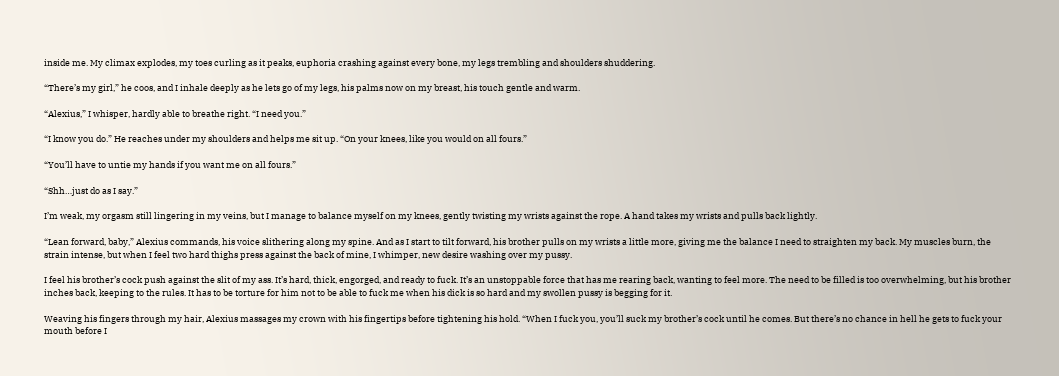inside me. My climax explodes, my toes curling as it peaks, euphoria crashing against every bone, my legs trembling and shoulders shuddering.

“There’s my girl,” he coos, and I inhale deeply as he lets go of my legs, his palms now on my breast, his touch gentle and warm.

“Alexius,” I whisper, hardly able to breathe right. “I need you.”

“I know you do.” He reaches under my shoulders and helps me sit up. “On your knees, like you would on all fours.”

“You’ll have to untie my hands if you want me on all fours.”

“Shh…just do as I say.”

I’m weak, my orgasm still lingering in my veins, but I manage to balance myself on my knees, gently twisting my wrists against the rope. A hand takes my wrists and pulls back lightly.

“Lean forward, baby,” Alexius commands, his voice slithering along my spine. And as I start to tilt forward, his brother pulls on my wrists a little more, giving me the balance I need to straighten my back. My muscles burn, the strain intense, but when I feel two hard thighs press against the back of mine, I whimper, new desire washing over my pussy.

I feel his brother’s cock push against the slit of my ass. It’s hard, thick, engorged, and ready to fuck. It’s an unstoppable force that has me rearing back, wanting to feel more. The need to be filled is too overwhelming, but his brother inches back, keeping to the rules. It has to be torture for him not to be able to fuck me when his dick is so hard and my swollen pussy is begging for it.

Weaving his fingers through my hair, Alexius massages my crown with his fingertips before tightening his hold. “When I fuck you, you’ll suck my brother’s cock until he comes. But there’s no chance in hell he gets to fuck your mouth before I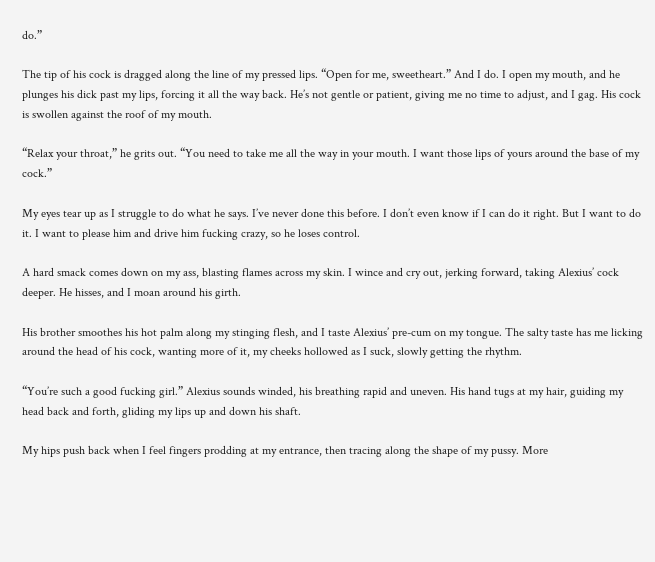do.”

The tip of his cock is dragged along the line of my pressed lips. “Open for me, sweetheart.” And I do. I open my mouth, and he plunges his dick past my lips, forcing it all the way back. He’s not gentle or patient, giving me no time to adjust, and I gag. His cock is swollen against the roof of my mouth.

“Relax your throat,” he grits out. “You need to take me all the way in your mouth. I want those lips of yours around the base of my cock.”

My eyes tear up as I struggle to do what he says. I’ve never done this before. I don’t even know if I can do it right. But I want to do it. I want to please him and drive him fucking crazy, so he loses control.

A hard smack comes down on my ass, blasting flames across my skin. I wince and cry out, jerking forward, taking Alexius’ cock deeper. He hisses, and I moan around his girth.

His brother smoothes his hot palm along my stinging flesh, and I taste Alexius’ pre-cum on my tongue. The salty taste has me licking around the head of his cock, wanting more of it, my cheeks hollowed as I suck, slowly getting the rhythm.

“You’re such a good fucking girl.” Alexius sounds winded, his breathing rapid and uneven. His hand tugs at my hair, guiding my head back and forth, gliding my lips up and down his shaft.

My hips push back when I feel fingers prodding at my entrance, then tracing along the shape of my pussy. More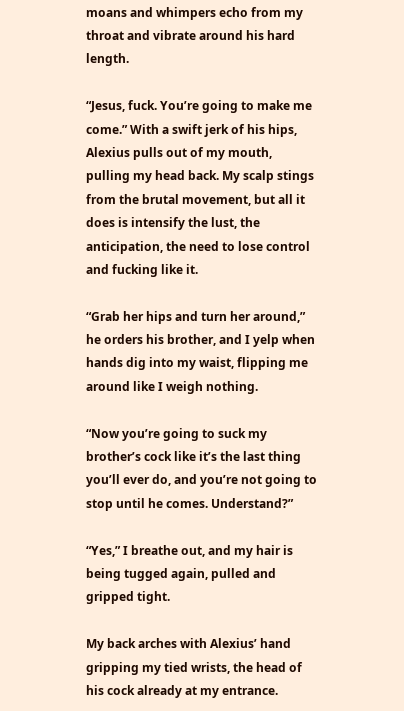moans and whimpers echo from my throat and vibrate around his hard length.

“Jesus, fuck. You’re going to make me come.” With a swift jerk of his hips, Alexius pulls out of my mouth, pulling my head back. My scalp stings from the brutal movement, but all it does is intensify the lust, the anticipation, the need to lose control and fucking like it.

“Grab her hips and turn her around,” he orders his brother, and I yelp when hands dig into my waist, flipping me around like I weigh nothing.

“Now you’re going to suck my brother’s cock like it’s the last thing you’ll ever do, and you’re not going to stop until he comes. Understand?”

“Yes,” I breathe out, and my hair is being tugged again, pulled and gripped tight.

My back arches with Alexius’ hand gripping my tied wrists, the head of his cock already at my entrance.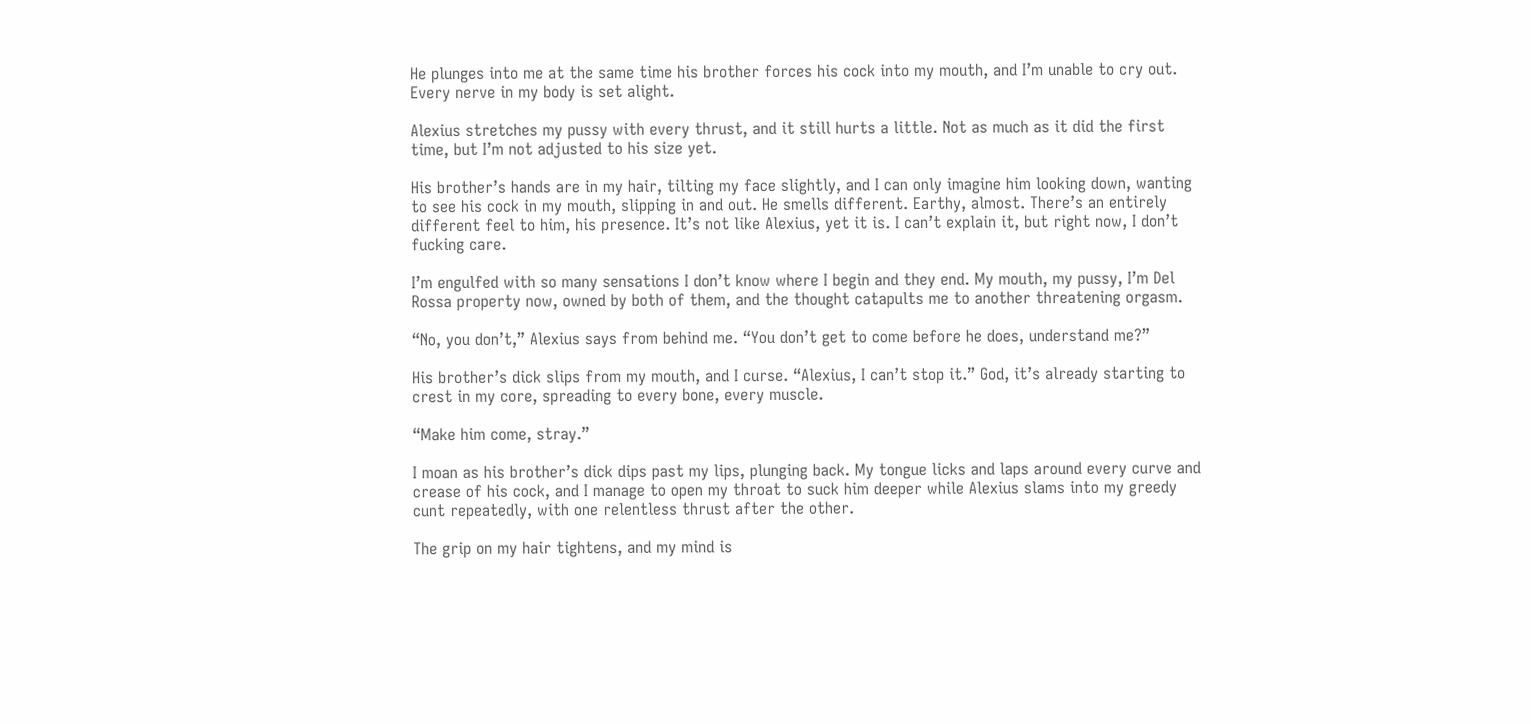He plunges into me at the same time his brother forces his cock into my mouth, and I’m unable to cry out. Every nerve in my body is set alight.

Alexius stretches my pussy with every thrust, and it still hurts a little. Not as much as it did the first time, but I’m not adjusted to his size yet.

His brother’s hands are in my hair, tilting my face slightly, and I can only imagine him looking down, wanting to see his cock in my mouth, slipping in and out. He smells different. Earthy, almost. There’s an entirely different feel to him, his presence. It’s not like Alexius, yet it is. I can’t explain it, but right now, I don’t fucking care.

I’m engulfed with so many sensations I don’t know where I begin and they end. My mouth, my pussy, I’m Del Rossa property now, owned by both of them, and the thought catapults me to another threatening orgasm.

“No, you don’t,” Alexius says from behind me. “You don’t get to come before he does, understand me?”

His brother’s dick slips from my mouth, and I curse. “Alexius, I can’t stop it.” God, it’s already starting to crest in my core, spreading to every bone, every muscle.

“Make him come, stray.”

I moan as his brother’s dick dips past my lips, plunging back. My tongue licks and laps around every curve and crease of his cock, and I manage to open my throat to suck him deeper while Alexius slams into my greedy cunt repeatedly, with one relentless thrust after the other.

The grip on my hair tightens, and my mind is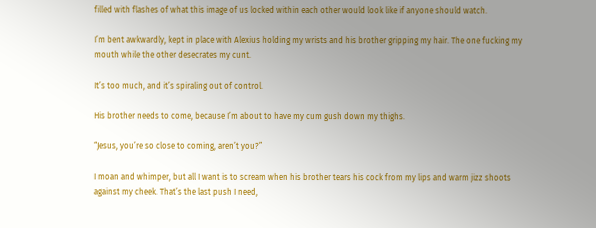filled with flashes of what this image of us locked within each other would look like if anyone should watch.

I’m bent awkwardly, kept in place with Alexius holding my wrists and his brother gripping my hair. The one fucking my mouth while the other desecrates my cunt.

It’s too much, and it’s spiraling out of control.

His brother needs to come, because I’m about to have my cum gush down my thighs.

“Jesus, you’re so close to coming, aren’t you?”

I moan and whimper, but all I want is to scream when his brother tears his cock from my lips and warm jizz shoots against my cheek. That’s the last push I need,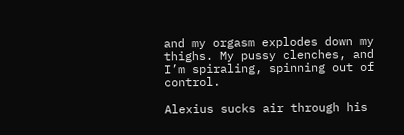and my orgasm explodes down my thighs. My pussy clenches, and I’m spiraling, spinning out of control.

Alexius sucks air through his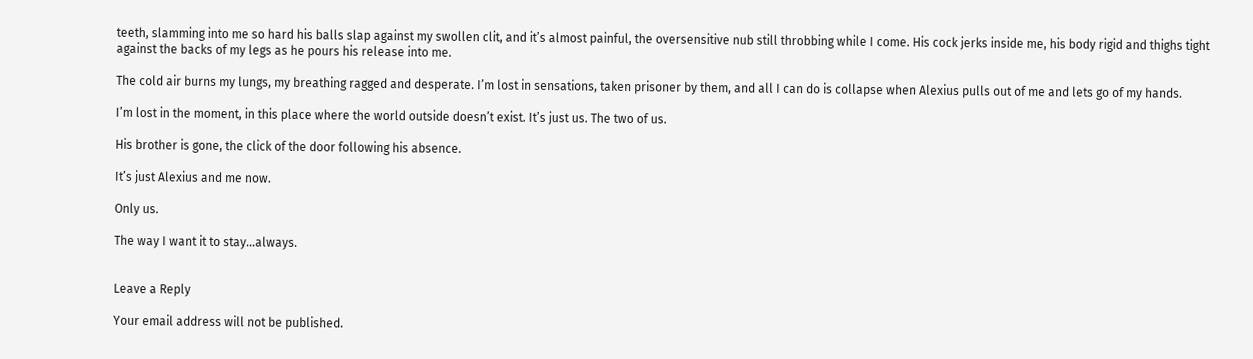teeth, slamming into me so hard his balls slap against my swollen clit, and it’s almost painful, the oversensitive nub still throbbing while I come. His cock jerks inside me, his body rigid and thighs tight against the backs of my legs as he pours his release into me.

The cold air burns my lungs, my breathing ragged and desperate. I’m lost in sensations, taken prisoner by them, and all I can do is collapse when Alexius pulls out of me and lets go of my hands.

I’m lost in the moment, in this place where the world outside doesn’t exist. It’s just us. The two of us.

His brother is gone, the click of the door following his absence.

It’s just Alexius and me now.

Only us.

The way I want it to stay…always.


Leave a Reply

Your email address will not be published.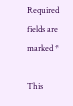Required fields are marked *

This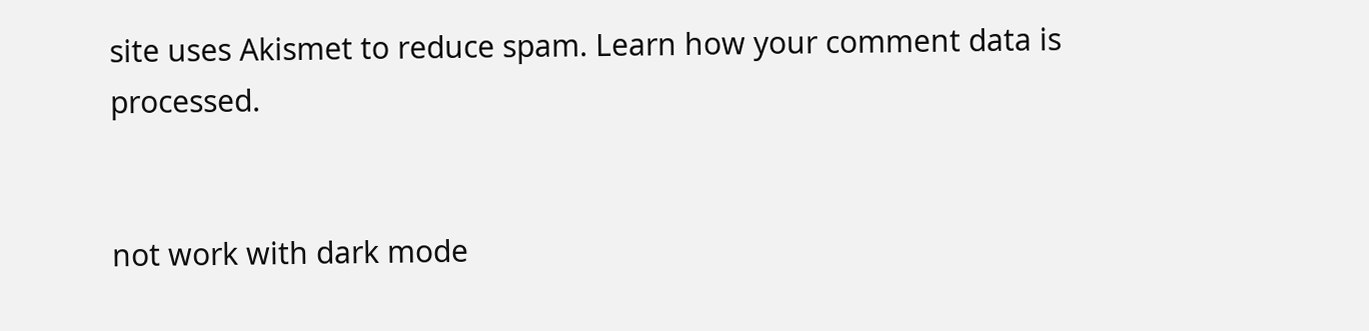site uses Akismet to reduce spam. Learn how your comment data is processed.


not work with dark mode